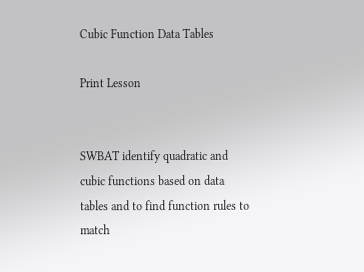Cubic Function Data Tables

Print Lesson


SWBAT identify quadratic and cubic functions based on data tables and to find function rules to match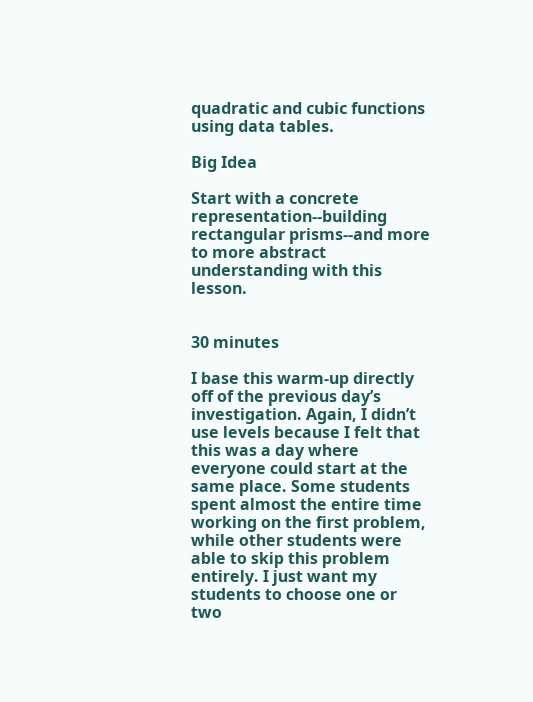quadratic and cubic functions using data tables.

Big Idea

Start with a concrete representation--building rectangular prisms--and more to more abstract understanding with this lesson.


30 minutes

I base this warm-up directly off of the previous day’s investigation. Again, I didn’t use levels because I felt that this was a day where everyone could start at the same place. Some students spent almost the entire time working on the first problem, while other students were able to skip this problem entirely. I just want my students to choose one or two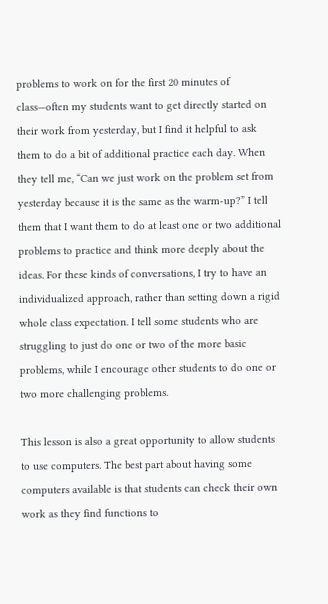problems to work on for the first 20 minutes of class—often my students want to get directly started on their work from yesterday, but I find it helpful to ask them to do a bit of additional practice each day. When they tell me, “Can we just work on the problem set from yesterday because it is the same as the warm-up?” I tell them that I want them to do at least one or two additional problems to practice and think more deeply about the ideas. For these kinds of conversations, I try to have an individualized approach, rather than setting down a rigid whole class expectation. I tell some students who are struggling to just do one or two of the more basic problems, while I encourage other students to do one or two more challenging problems.

This lesson is also a great opportunity to allow students to use computers. The best part about having some computers available is that students can check their own work as they find functions to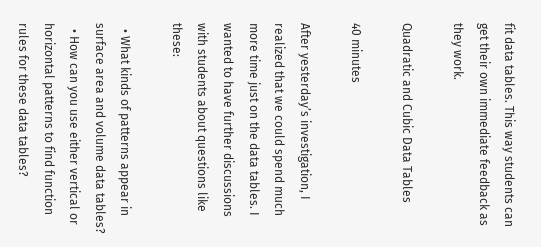fit data tables. This way students can get their own immediate feedback as they work.

Quadratic and Cubic Data Tables

40 minutes

After yesterday’s investigation, I realized that we could spend much more time just on the data tables. I wanted to have further discussions with students about questions like these:

  • What kinds of patterns appear in surface area and volume data tables?
  • How can you use either vertical or horizontal patterns to find function rules for these data tables?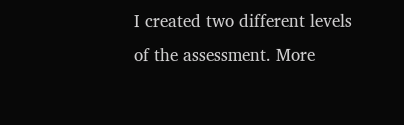I created two different levels of the assessment. More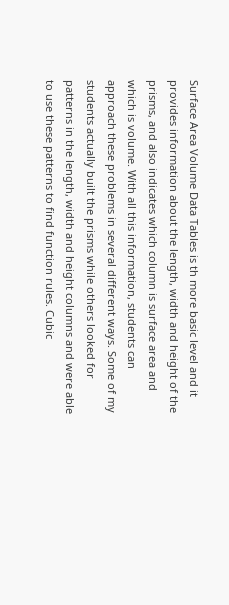Surface Area Volume Data Tables is th more basic level and it provides information about the length, width and height of the prisms, and also indicates which column is surface area and which is volume. With all this information, students can approach these problems in several different ways. Some of my students actually built the prisms while others looked for patterns in the length, width and height columns and were able to use these patterns to find function rules. Cubic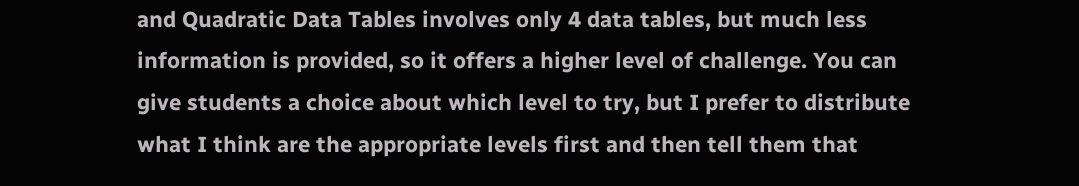and Quadratic Data Tables involves only 4 data tables, but much less information is provided, so it offers a higher level of challenge. You can give students a choice about which level to try, but I prefer to distribute what I think are the appropriate levels first and then tell them that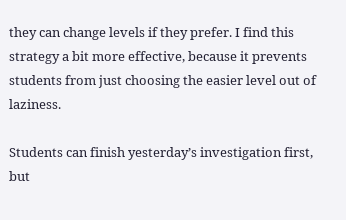they can change levels if they prefer. I find this strategy a bit more effective, because it prevents students from just choosing the easier level out of laziness.

Students can finish yesterday’s investigation first, but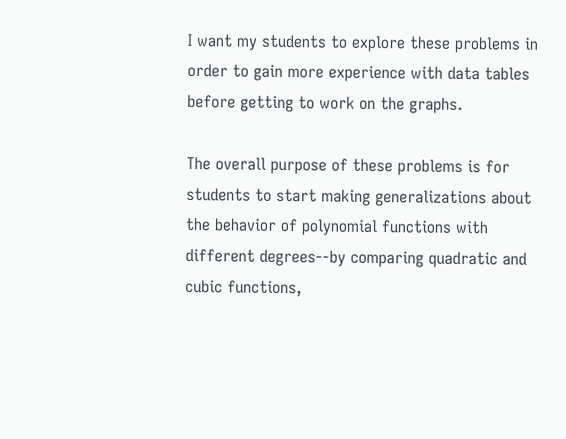I want my students to explore these problems in order to gain more experience with data tables before getting to work on the graphs.

The overall purpose of these problems is for students to start making generalizations about the behavior of polynomial functions with different degrees--by comparing quadratic and cubic functions,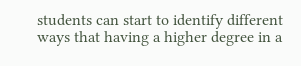students can start to identify different ways that having a higher degree in a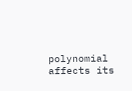polynomial affects its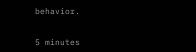behavior.


5 minutes